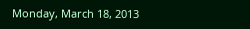Monday, March 18, 2013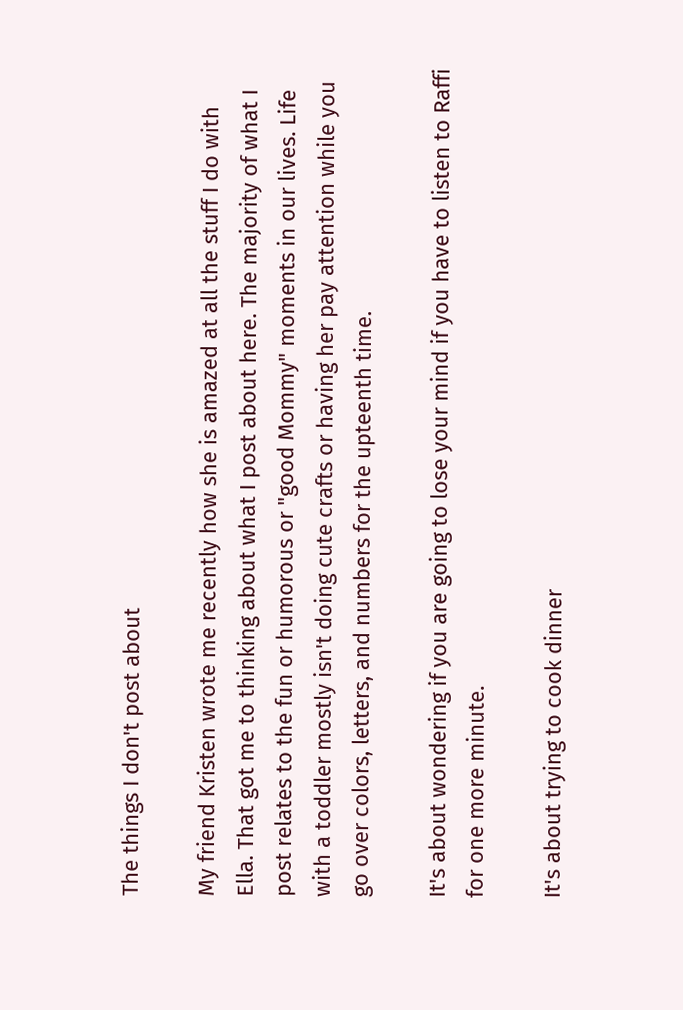The things I don't post about

My friend Kristen wrote me recently how she is amazed at all the stuff I do with Ella. That got me to thinking about what I post about here. The majority of what I post relates to the fun or humorous or "good Mommy" moments in our lives. Life with a toddler mostly isn't doing cute crafts or having her pay attention while you go over colors, letters, and numbers for the upteenth time.

It's about wondering if you are going to lose your mind if you have to listen to Raffi for one more minute.

It's about trying to cook dinner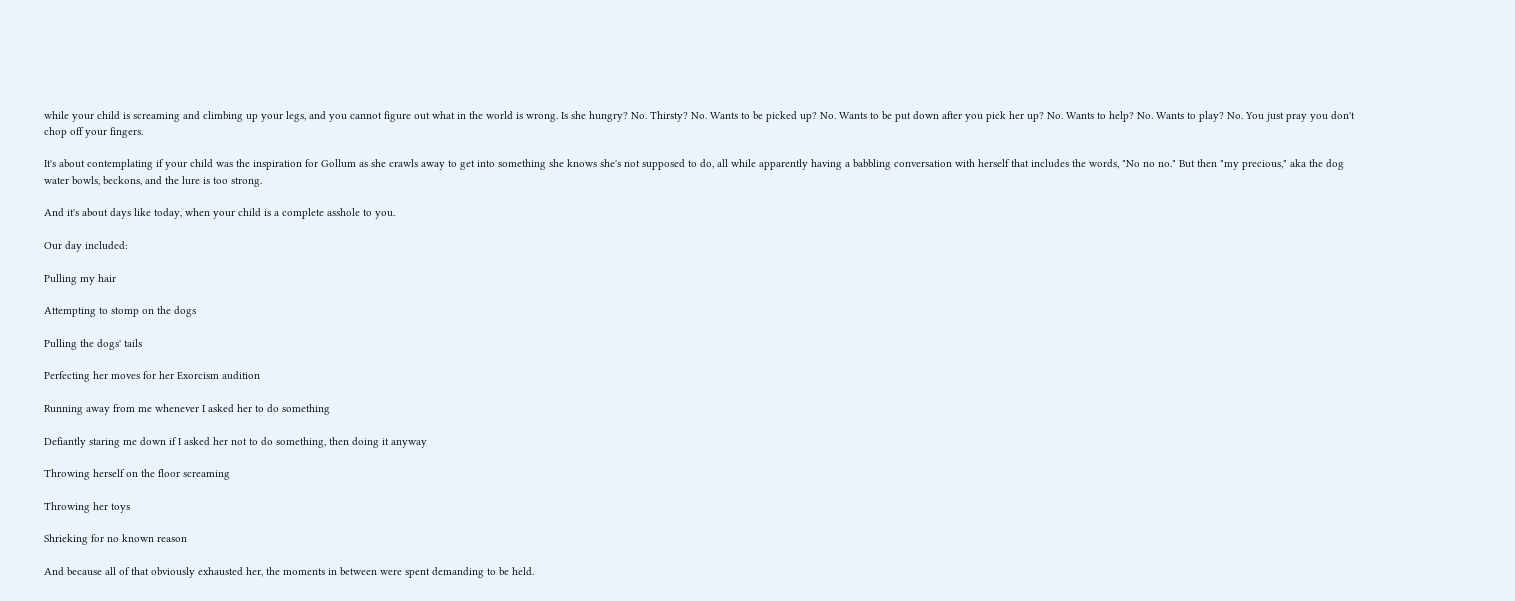while your child is screaming and climbing up your legs, and you cannot figure out what in the world is wrong. Is she hungry? No. Thirsty? No. Wants to be picked up? No. Wants to be put down after you pick her up? No. Wants to help? No. Wants to play? No. You just pray you don't chop off your fingers.

It's about contemplating if your child was the inspiration for Gollum as she crawls away to get into something she knows she's not supposed to do, all while apparently having a babbling conversation with herself that includes the words, "No no no." But then "my precious," aka the dog water bowls, beckons, and the lure is too strong.

And it's about days like today, when your child is a complete asshole to you.

Our day included:

Pulling my hair

Attempting to stomp on the dogs

Pulling the dogs' tails

Perfecting her moves for her Exorcism audition

Running away from me whenever I asked her to do something

Defiantly staring me down if I asked her not to do something, then doing it anyway

Throwing herself on the floor screaming

Throwing her toys

Shrieking for no known reason

And because all of that obviously exhausted her, the moments in between were spent demanding to be held.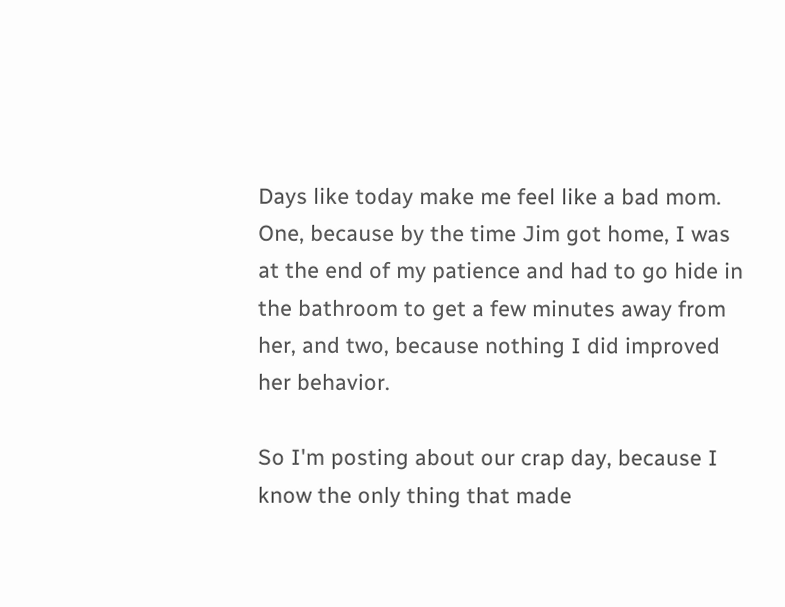Days like today make me feel like a bad mom. One, because by the time Jim got home, I was at the end of my patience and had to go hide in the bathroom to get a few minutes away from her, and two, because nothing I did improved her behavior.

So I'm posting about our crap day, because I know the only thing that made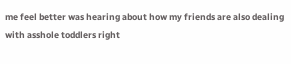me feel better was hearing about how my friends are also dealing with asshole toddlers right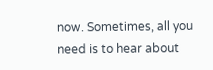now. Sometimes, all you need is to hear about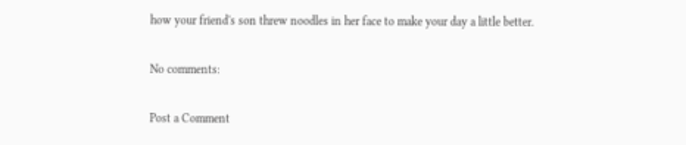how your friend's son threw noodles in her face to make your day a little better.

No comments:

Post a Comment